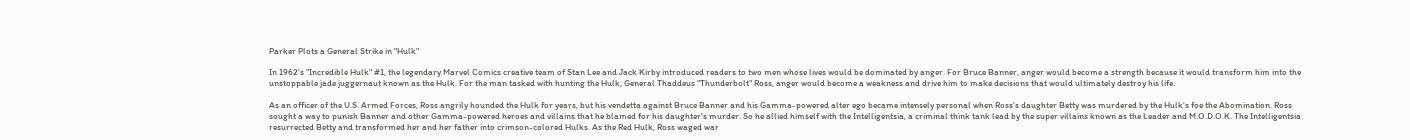Parker Plots a General Strike in "Hulk"

In 1962's "Incredible Hulk" #1, the legendary Marvel Comics creative team of Stan Lee and Jack Kirby introduced readers to two men whose lives would be dominated by anger. For Bruce Banner, anger would become a strength because it would transform him into the unstoppable jade juggernaut known as the Hulk. For the man tasked with hunting the Hulk, General Thaddeus "Thunderbolt" Ross, anger would become a weakness and drive him to make decisions that would ultimately destroy his life.

As an officer of the U.S. Armed Forces, Ross angrily hounded the Hulk for years, but his vendetta against Bruce Banner and his Gamma-powered alter ego became intensely personal when Ross's daughter Betty was murdered by the Hulk's foe the Abomination. Ross sought a way to punish Banner and other Gamma-powered heroes and villains that he blamed for his daughter's murder. So he allied himself with the Intelligentsia, a criminal think tank lead by the super villains known as the Leader and M.O.D.O.K. The Intelligentsia resurrected Betty and transformed her and her father into crimson-colored Hulks. As the Red Hulk, Ross waged war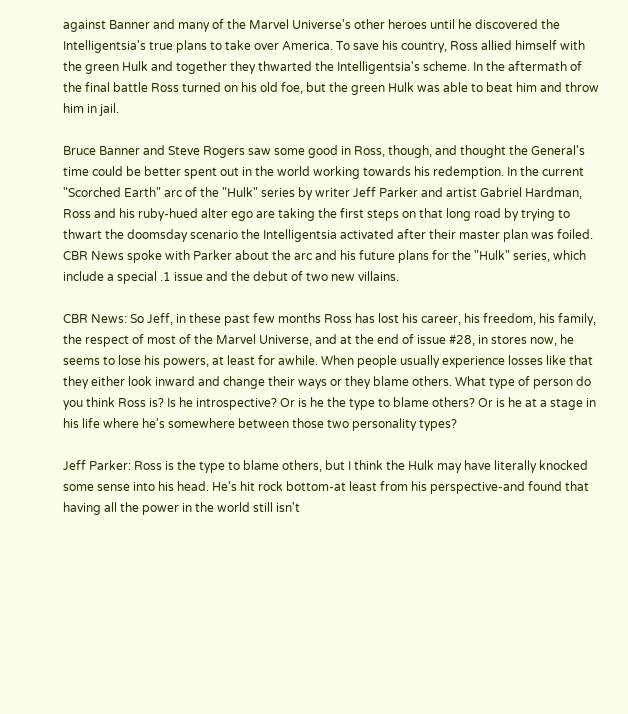against Banner and many of the Marvel Universe's other heroes until he discovered the Intelligentsia's true plans to take over America. To save his country, Ross allied himself with the green Hulk and together they thwarted the Intelligentsia's scheme. In the aftermath of the final battle Ross turned on his old foe, but the green Hulk was able to beat him and throw him in jail.

Bruce Banner and Steve Rogers saw some good in Ross, though, and thought the General's time could be better spent out in the world working towards his redemption. In the current "Scorched Earth" arc of the "Hulk" series by writer Jeff Parker and artist Gabriel Hardman, Ross and his ruby-hued alter ego are taking the first steps on that long road by trying to thwart the doomsday scenario the Intelligentsia activated after their master plan was foiled. CBR News spoke with Parker about the arc and his future plans for the "Hulk" series, which include a special .1 issue and the debut of two new villains.

CBR News: So Jeff, in these past few months Ross has lost his career, his freedom, his family, the respect of most of the Marvel Universe, and at the end of issue #28, in stores now, he seems to lose his powers, at least for awhile. When people usually experience losses like that they either look inward and change their ways or they blame others. What type of person do you think Ross is? Is he introspective? Or is he the type to blame others? Or is he at a stage in his life where he's somewhere between those two personality types?

Jeff Parker: Ross is the type to blame others, but I think the Hulk may have literally knocked some sense into his head. He's hit rock bottom-at least from his perspective-and found that having all the power in the world still isn't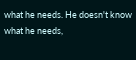what he needs. He doesn't know what he needs,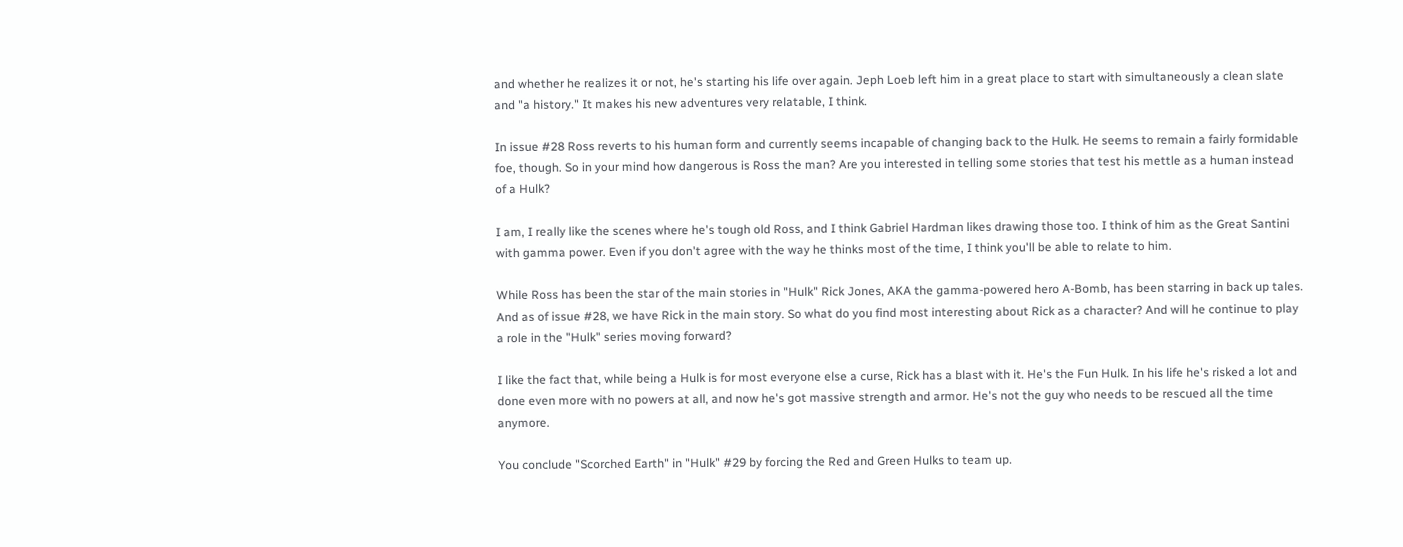and whether he realizes it or not, he's starting his life over again. Jeph Loeb left him in a great place to start with simultaneously a clean slate and "a history." It makes his new adventures very relatable, I think.

In issue #28 Ross reverts to his human form and currently seems incapable of changing back to the Hulk. He seems to remain a fairly formidable foe, though. So in your mind how dangerous is Ross the man? Are you interested in telling some stories that test his mettle as a human instead of a Hulk?

I am, I really like the scenes where he's tough old Ross, and I think Gabriel Hardman likes drawing those too. I think of him as the Great Santini with gamma power. Even if you don't agree with the way he thinks most of the time, I think you'll be able to relate to him.

While Ross has been the star of the main stories in "Hulk" Rick Jones, AKA the gamma-powered hero A-Bomb, has been starring in back up tales. And as of issue #28, we have Rick in the main story. So what do you find most interesting about Rick as a character? And will he continue to play a role in the "Hulk" series moving forward?

I like the fact that, while being a Hulk is for most everyone else a curse, Rick has a blast with it. He's the Fun Hulk. In his life he's risked a lot and done even more with no powers at all, and now he's got massive strength and armor. He's not the guy who needs to be rescued all the time anymore.

You conclude "Scorched Earth" in "Hulk" #29 by forcing the Red and Green Hulks to team up.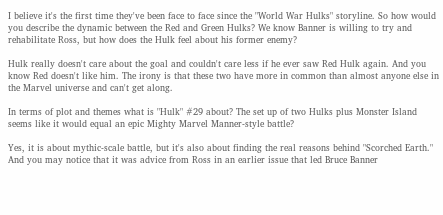I believe it's the first time they've been face to face since the "World War Hulks" storyline. So how would you describe the dynamic between the Red and Green Hulks? We know Banner is willing to try and rehabilitate Ross, but how does the Hulk feel about his former enemy?

Hulk really doesn't care about the goal and couldn't care less if he ever saw Red Hulk again. And you know Red doesn't like him. The irony is that these two have more in common than almost anyone else in the Marvel universe and can't get along.

In terms of plot and themes what is "Hulk" #29 about? The set up of two Hulks plus Monster Island seems like it would equal an epic Mighty Marvel Manner-style battle?

Yes, it is about mythic-scale battle, but it's also about finding the real reasons behind "Scorched Earth." And you may notice that it was advice from Ross in an earlier issue that led Bruce Banner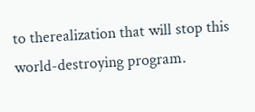to therealization that will stop this world-destroying program.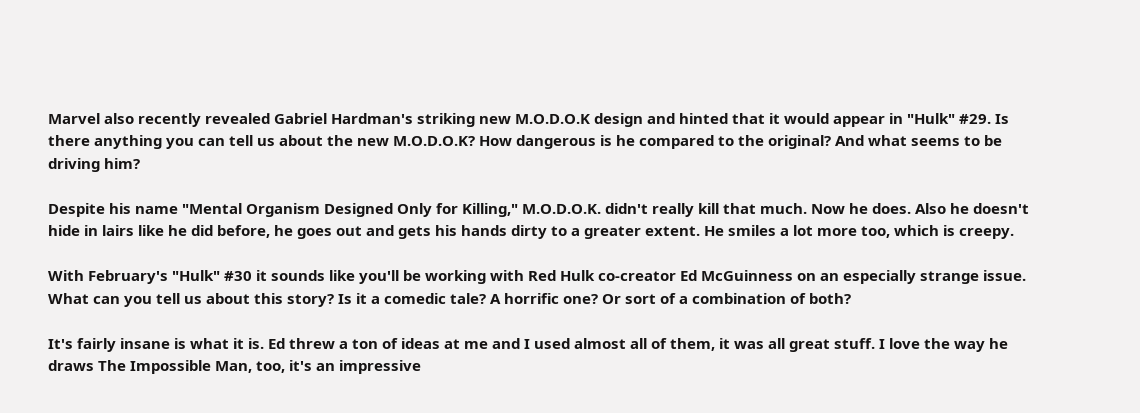Marvel also recently revealed Gabriel Hardman's striking new M.O.D.O.K design and hinted that it would appear in "Hulk" #29. Is there anything you can tell us about the new M.O.D.O.K? How dangerous is he compared to the original? And what seems to be driving him?

Despite his name "Mental Organism Designed Only for Killing," M.O.D.O.K. didn't really kill that much. Now he does. Also he doesn't hide in lairs like he did before, he goes out and gets his hands dirty to a greater extent. He smiles a lot more too, which is creepy.

With February's "Hulk" #30 it sounds like you'll be working with Red Hulk co-creator Ed McGuinness on an especially strange issue. What can you tell us about this story? Is it a comedic tale? A horrific one? Or sort of a combination of both?

It's fairly insane is what it is. Ed threw a ton of ideas at me and I used almost all of them, it was all great stuff. I love the way he draws The Impossible Man, too, it's an impressive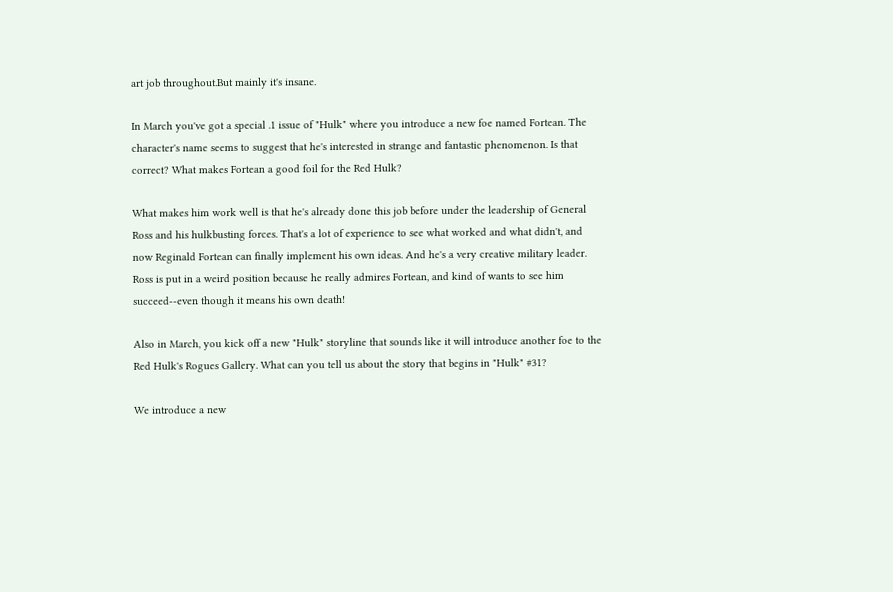art job throughout.But mainly it's insane.

In March you've got a special .1 issue of "Hulk" where you introduce a new foe named Fortean. The character's name seems to suggest that he's interested in strange and fantastic phenomenon. Is that correct? What makes Fortean a good foil for the Red Hulk?

What makes him work well is that he's already done this job before under the leadership of General Ross and his hulkbusting forces. That's a lot of experience to see what worked and what didn't, and now Reginald Fortean can finally implement his own ideas. And he's a very creative military leader. Ross is put in a weird position because he really admires Fortean, and kind of wants to see him succeed--even though it means his own death!

Also in March, you kick off a new "Hulk" storyline that sounds like it will introduce another foe to the Red Hulk's Rogues Gallery. What can you tell us about the story that begins in "Hulk" #31?

We introduce a new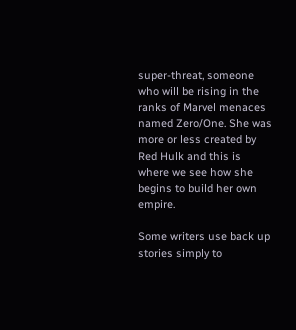super-threat, someone who will be rising in the ranks of Marvel menaces named Zero/One. She was more or less created by Red Hulk and this is where we see how she begins to build her own empire.

Some writers use back up stories simply to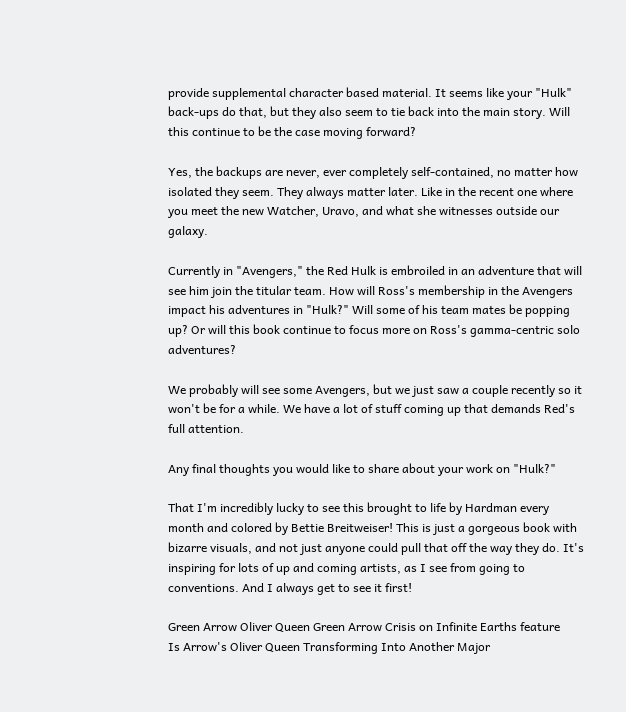provide supplemental character based material. It seems like your "Hulk" back-ups do that, but they also seem to tie back into the main story. Will this continue to be the case moving forward?

Yes, the backups are never, ever completely self-contained, no matter how isolated they seem. They always matter later. Like in the recent one where you meet the new Watcher, Uravo, and what she witnesses outside our galaxy.

Currently in "Avengers," the Red Hulk is embroiled in an adventure that will see him join the titular team. How will Ross's membership in the Avengers impact his adventures in "Hulk?" Will some of his team mates be popping up? Or will this book continue to focus more on Ross's gamma-centric solo adventures?

We probably will see some Avengers, but we just saw a couple recently so it won't be for a while. We have a lot of stuff coming up that demands Red's full attention.

Any final thoughts you would like to share about your work on "Hulk?"

That I'm incredibly lucky to see this brought to life by Hardman every month and colored by Bettie Breitweiser! This is just a gorgeous book with bizarre visuals, and not just anyone could pull that off the way they do. It's inspiring for lots of up and coming artists, as I see from going to conventions. And I always get to see it first!

Green Arrow Oliver Queen Green Arrow Crisis on Infinite Earths feature
Is Arrow's Oliver Queen Transforming Into Another Major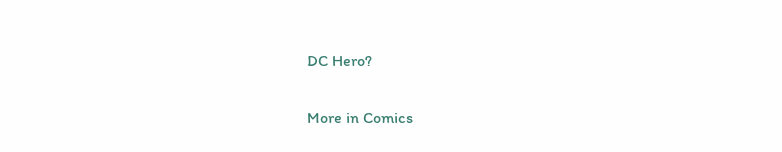DC Hero?

More in Comics